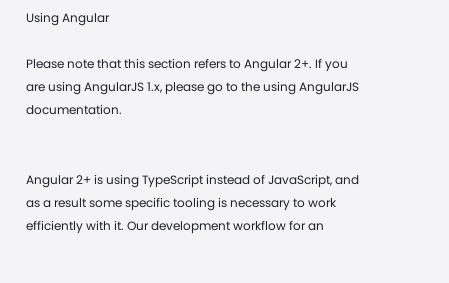Using Angular

Please note that this section refers to Angular 2+. If you are using AngularJS 1.x, please go to the using AngularJS documentation.


Angular 2+ is using TypeScript instead of JavaScript, and as a result some specific tooling is necessary to work efficiently with it. Our development workflow for an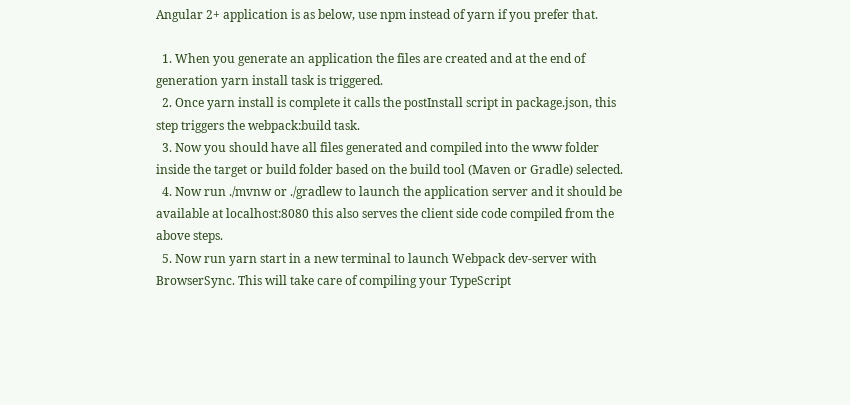Angular 2+ application is as below, use npm instead of yarn if you prefer that.

  1. When you generate an application the files are created and at the end of generation yarn install task is triggered.
  2. Once yarn install is complete it calls the postInstall script in package.json, this step triggers the webpack:build task.
  3. Now you should have all files generated and compiled into the www folder inside the target or build folder based on the build tool (Maven or Gradle) selected.
  4. Now run ./mvnw or ./gradlew to launch the application server and it should be available at localhost:8080 this also serves the client side code compiled from the above steps.
  5. Now run yarn start in a new terminal to launch Webpack dev-server with BrowserSync. This will take care of compiling your TypeScript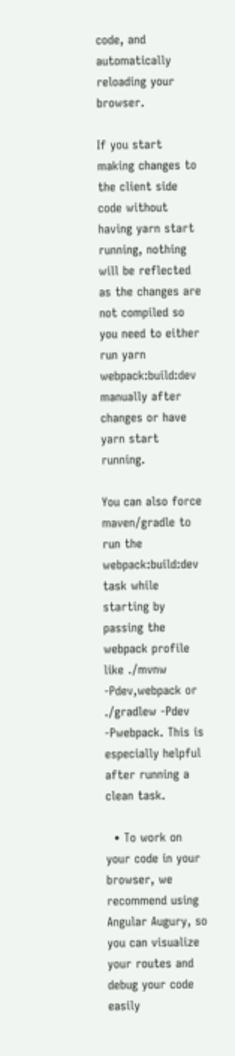code, and automatically reloading your browser.

If you start making changes to the client side code without having yarn start running, nothing will be reflected as the changes are not compiled so you need to either run yarn webpack:build:dev manually after changes or have yarn start running.

You can also force maven/gradle to run the webpack:build:dev task while starting by passing the webpack profile like ./mvnw -Pdev,webpack or ./gradlew -Pdev -Pwebpack. This is especially helpful after running a clean task.

  • To work on your code in your browser, we recommend using Angular Augury, so you can visualize your routes and debug your code easily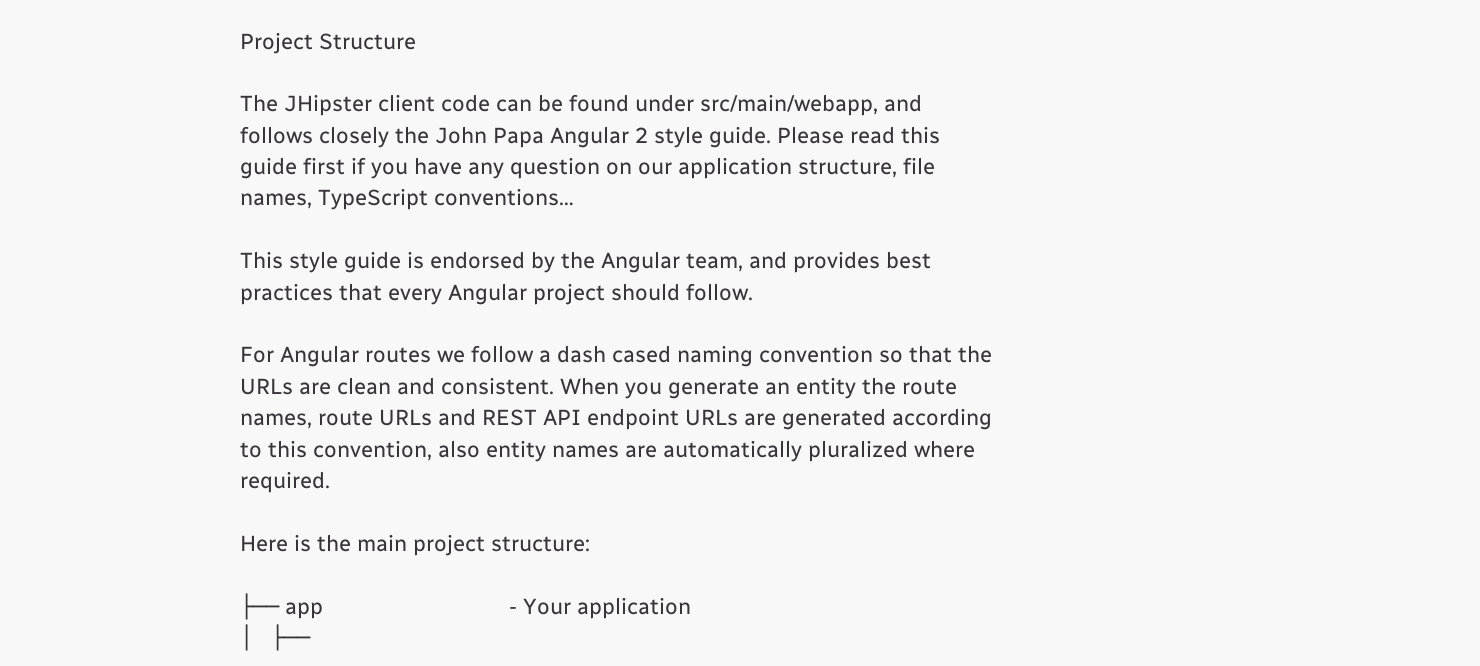Project Structure

The JHipster client code can be found under src/main/webapp, and follows closely the John Papa Angular 2 style guide. Please read this guide first if you have any question on our application structure, file names, TypeScript conventions…

This style guide is endorsed by the Angular team, and provides best practices that every Angular project should follow.

For Angular routes we follow a dash cased naming convention so that the URLs are clean and consistent. When you generate an entity the route names, route URLs and REST API endpoint URLs are generated according to this convention, also entity names are automatically pluralized where required.

Here is the main project structure:

├── app                               - Your application
│   ├──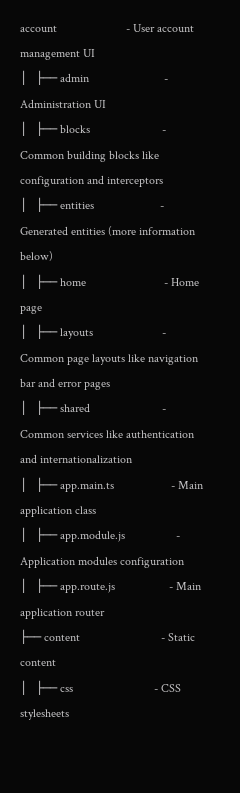account                       - User account management UI
│   ├── admin                         - Administration UI
│   ├── blocks                        - Common building blocks like configuration and interceptors
│   ├── entities                      - Generated entities (more information below)
│   ├── home                          - Home page
│   ├── layouts                       - Common page layouts like navigation bar and error pages
│   ├── shared                        - Common services like authentication and internationalization
│   ├── app.main.ts                   - Main application class
│   ├── app.module.js                 - Application modules configuration
│   ├── app.route.js                  - Main application router
├── content                           - Static content
│   ├── css                           - CSS stylesheets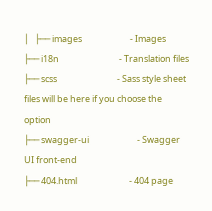│   ├── images                        - Images
├── i18n                              - Translation files
├── scss                              - Sass style sheet files will be here if you choose the option
├── swagger-ui                        - Swagger UI front-end
├── 404.html                          - 404 page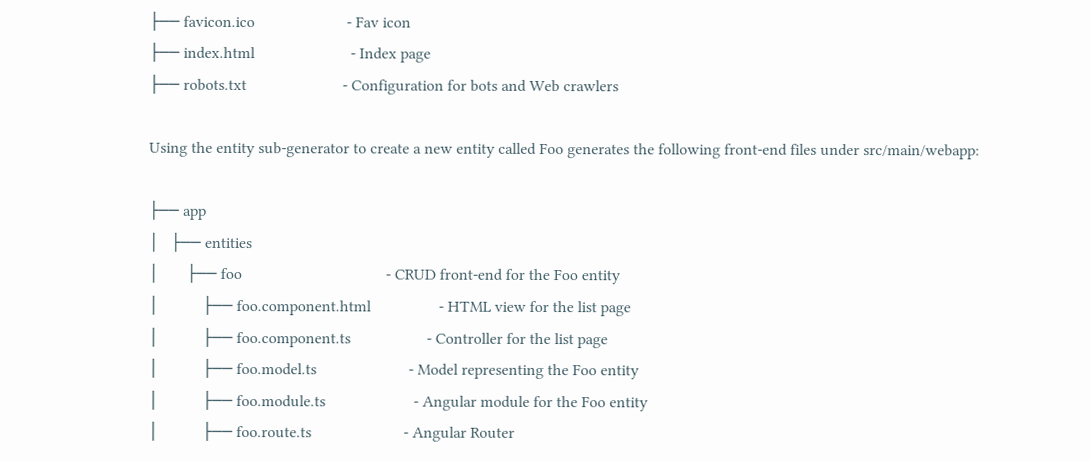├── favicon.ico                       - Fav icon
├── index.html                        - Index page
├── robots.txt                        - Configuration for bots and Web crawlers

Using the entity sub-generator to create a new entity called Foo generates the following front-end files under src/main/webapp:

├── app
│   ├── entities
│       ├── foo                                    - CRUD front-end for the Foo entity
│           ├── foo.component.html                 - HTML view for the list page
│           ├── foo.component.ts                   - Controller for the list page
│           ├── foo.model.ts                       - Model representing the Foo entity
│           ├── foo.module.ts                      - Angular module for the Foo entity
│           ├── foo.route.ts                       - Angular Router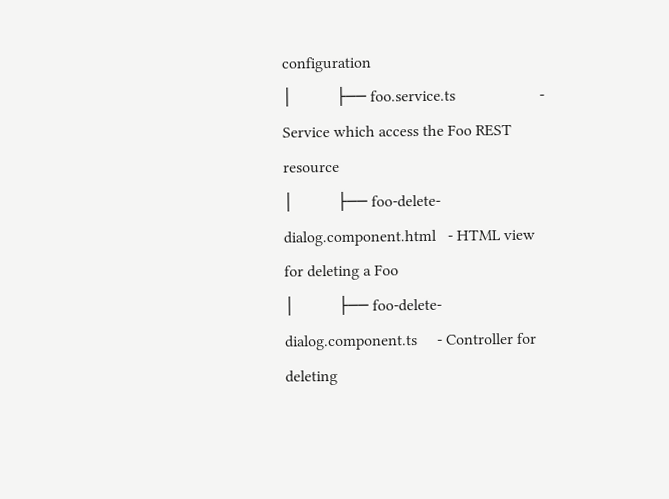configuration
│           ├── foo.service.ts                     - Service which access the Foo REST resource
│           ├── foo-delete-dialog.component.html   - HTML view for deleting a Foo
│           ├── foo-delete-dialog.component.ts     - Controller for deleting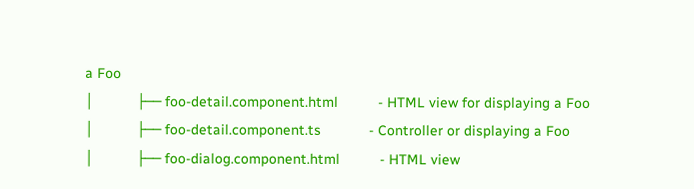a Foo
│           ├── foo-detail.component.html          - HTML view for displaying a Foo
│           ├── foo-detail.component.ts            - Controller or displaying a Foo
│           ├── foo-dialog.component.html          - HTML view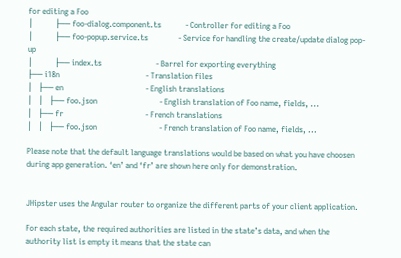for editing a Foo
│           ├── foo-dialog.component.ts            - Controller for editing a Foo
│           ├── foo-popup.service.ts               - Service for handling the create/update dialog pop-up
│           ├── index.ts                           - Barrel for exporting everything
├── i18n                                           - Translation files
│   ├── en                                         - English translations
│   │   ├── foo.json                               - English translation of Foo name, fields, ...
│   ├── fr                                         - French translations
│   │   ├── foo.json                               - French translation of Foo name, fields, ...

Please note that the default language translations would be based on what you have choosen during app generation. ‘en’ and ‘fr’ are shown here only for demonstration.


JHipster uses the Angular router to organize the different parts of your client application.

For each state, the required authorities are listed in the state’s data, and when the authority list is empty it means that the state can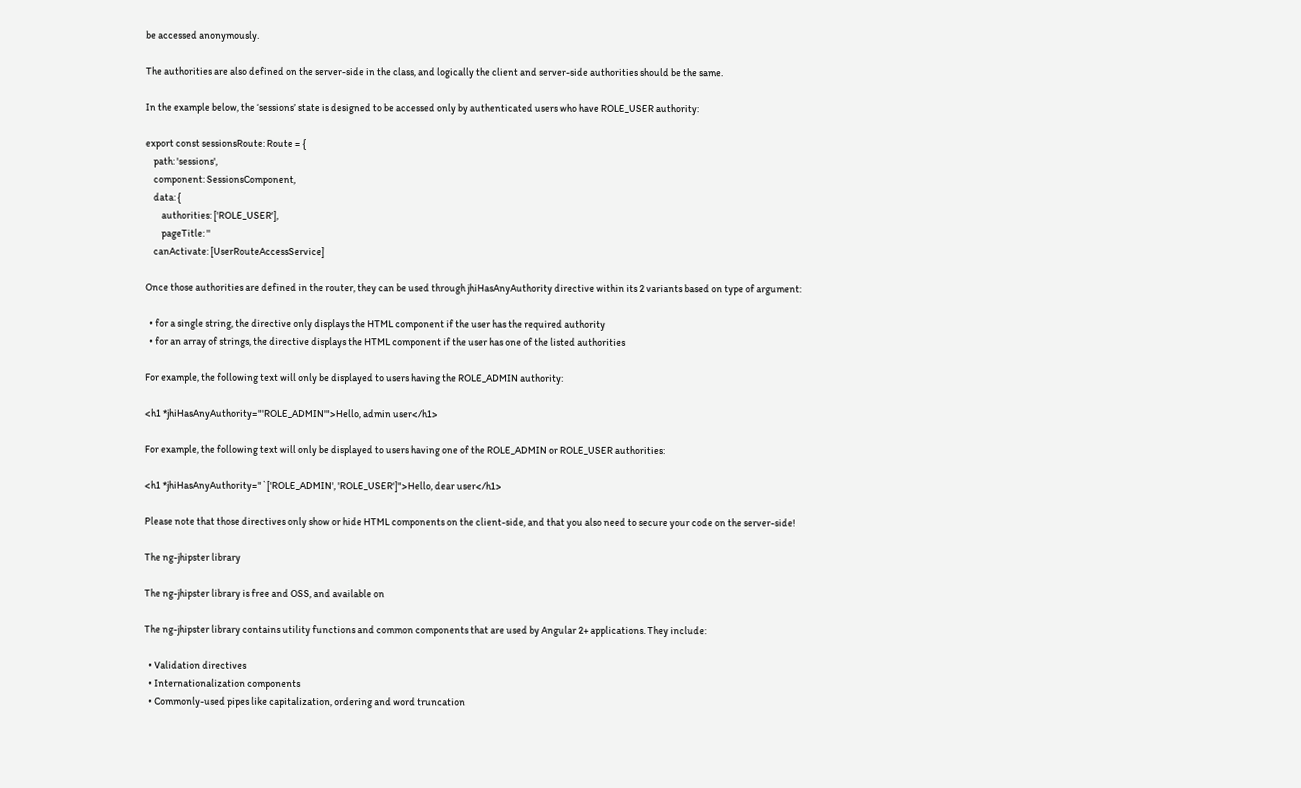be accessed anonymously.

The authorities are also defined on the server-side in the class, and logically the client and server-side authorities should be the same.

In the example below, the ‘sessions’ state is designed to be accessed only by authenticated users who have ROLE_USER authority:

export const sessionsRoute: Route = {
    path: 'sessions',
    component: SessionsComponent,
    data: {
        authorities: ['ROLE_USER'],
        pageTitle: ''
    canActivate: [UserRouteAccessService]

Once those authorities are defined in the router, they can be used through jhiHasAnyAuthority directive within its 2 variants based on type of argument:

  • for a single string, the directive only displays the HTML component if the user has the required authority
  • for an array of strings, the directive displays the HTML component if the user has one of the listed authorities

For example, the following text will only be displayed to users having the ROLE_ADMIN authority:

<h1 *jhiHasAnyAuthority="'ROLE_ADMIN'">Hello, admin user</h1>

For example, the following text will only be displayed to users having one of the ROLE_ADMIN or ROLE_USER authorities:

<h1 *jhiHasAnyAuthority="`['ROLE_ADMIN', 'ROLE_USER']">Hello, dear user</h1>

Please note that those directives only show or hide HTML components on the client-side, and that you also need to secure your code on the server-side!

The ng-jhipster library

The ng-jhipster library is free and OSS, and available on

The ng-jhipster library contains utility functions and common components that are used by Angular 2+ applications. They include:

  • Validation directives
  • Internationalization components
  • Commonly-used pipes like capitalization, ordering and word truncation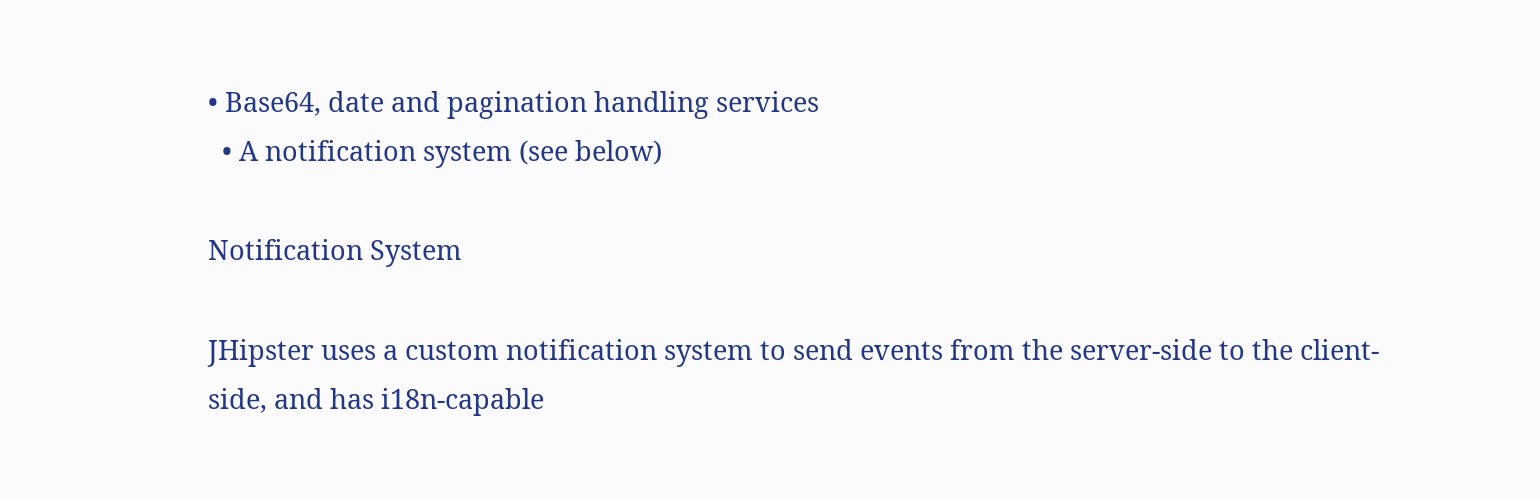• Base64, date and pagination handling services
  • A notification system (see below)

Notification System

JHipster uses a custom notification system to send events from the server-side to the client-side, and has i18n-capable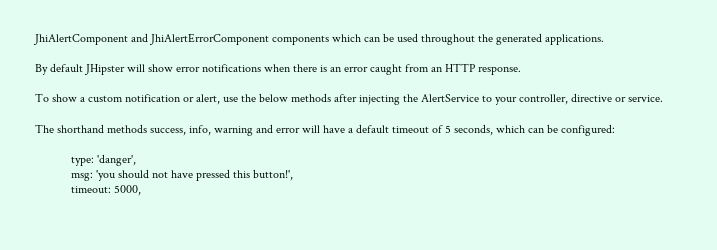JhiAlertComponent and JhiAlertErrorComponent components which can be used throughout the generated applications.

By default JHipster will show error notifications when there is an error caught from an HTTP response.

To show a custom notification or alert, use the below methods after injecting the AlertService to your controller, directive or service.

The shorthand methods success, info, warning and error will have a default timeout of 5 seconds, which can be configured:

            type: 'danger',
            msg: 'you should not have pressed this button!',
            timeout: 5000,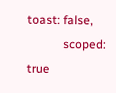toast: false,
            scoped: true